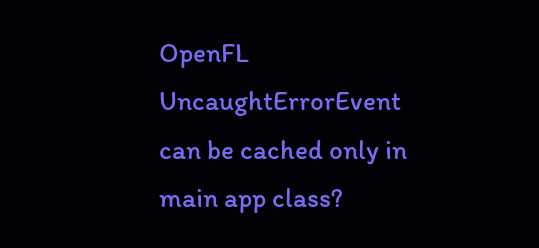OpenFL UncaughtErrorEvent can be cached only in main app class?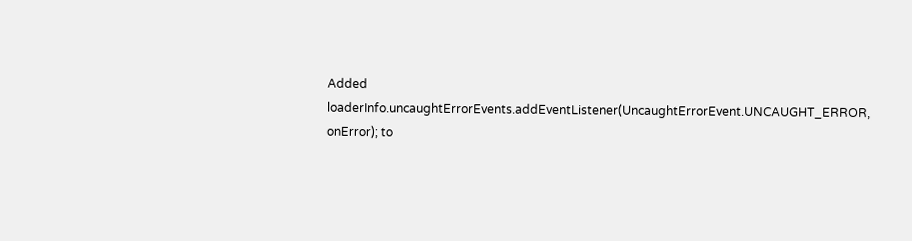Added loaderInfo.uncaughtErrorEvents.addEventListener(UncaughtErrorEvent.UNCAUGHT_ERROR, onError); to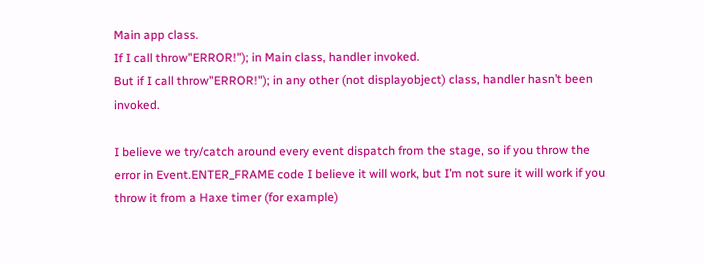Main app class.
If I call throw"ERROR!"); in Main class, handler invoked.
But if I call throw"ERROR!"); in any other (not displayobject) class, handler hasn’t been invoked.

I believe we try/catch around every event dispatch from the stage, so if you throw the error in Event.ENTER_FRAME code I believe it will work, but I’m not sure it will work if you throw it from a Haxe timer (for example)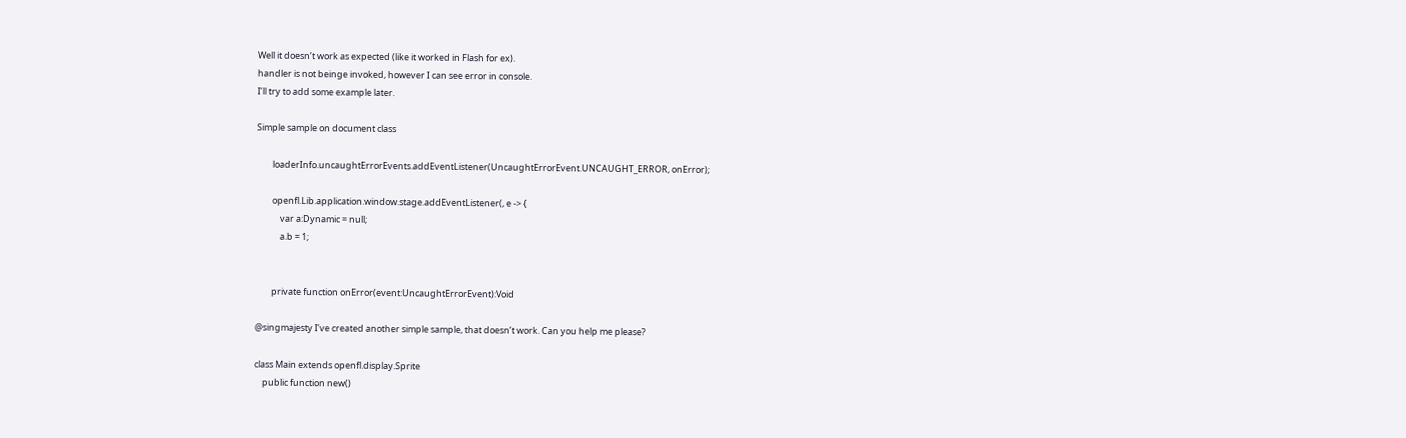Well it doesn’t work as expected (like it worked in Flash for ex).
handler is not beinge invoked, however I can see error in console.
I’ll try to add some example later.

Simple sample on document class

        loaderInfo.uncaughtErrorEvents.addEventListener(UncaughtErrorEvent.UNCAUGHT_ERROR, onError);

        openfl.Lib.application.window.stage.addEventListener(, e -> {
            var a:Dynamic = null;
            a.b = 1;


        private function onError(event:UncaughtErrorEvent):Void

@singmajesty I’ve created another simple sample, that doesn’t work. Can you help me please?

class Main extends openfl.display.Sprite
    public function new()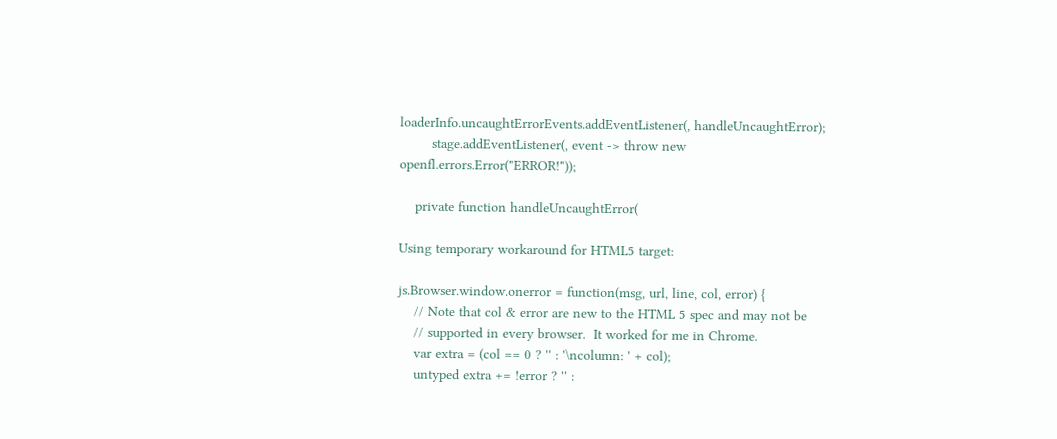loaderInfo.uncaughtErrorEvents.addEventListener(, handleUncaughtError);
        stage.addEventListener(, event -> throw new openfl.errors.Error("ERROR!"));

    private function handleUncaughtError(

Using temporary workaround for HTML5 target:

js.Browser.window.onerror = function(msg, url, line, col, error) {
    // Note that col & error are new to the HTML 5 spec and may not be
    // supported in every browser.  It worked for me in Chrome.
    var extra = (col == 0 ? '' : '\ncolumn: ' + col);
    untyped extra += !error ? '' :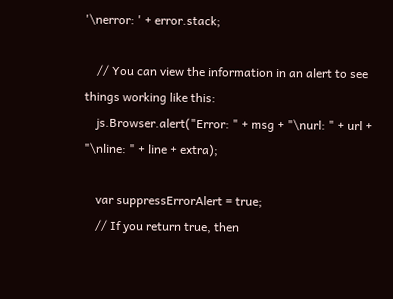'\nerror: ' + error.stack;

    // You can view the information in an alert to see things working like this:
    js.Browser.alert("Error: " + msg + "\nurl: " + url + "\nline: " + line + extra);

    var suppressErrorAlert = true;
    // If you return true, then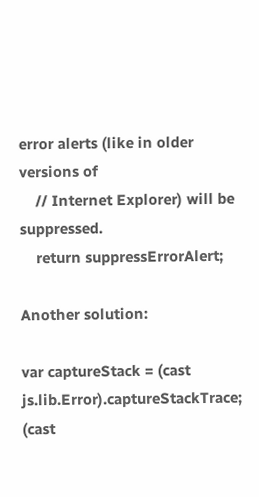error alerts (like in older versions of
    // Internet Explorer) will be suppressed.
    return suppressErrorAlert;

Another solution:

var captureStack = (cast js.lib.Error).captureStackTrace;
(cast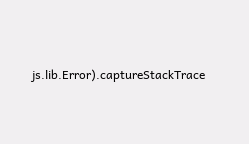js.lib.Error).captureStackTrace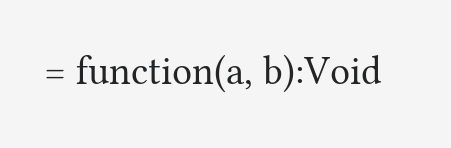= function(a, b):Void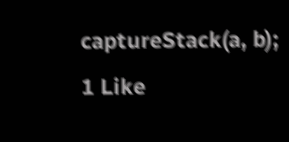captureStack(a, b);
1 Like